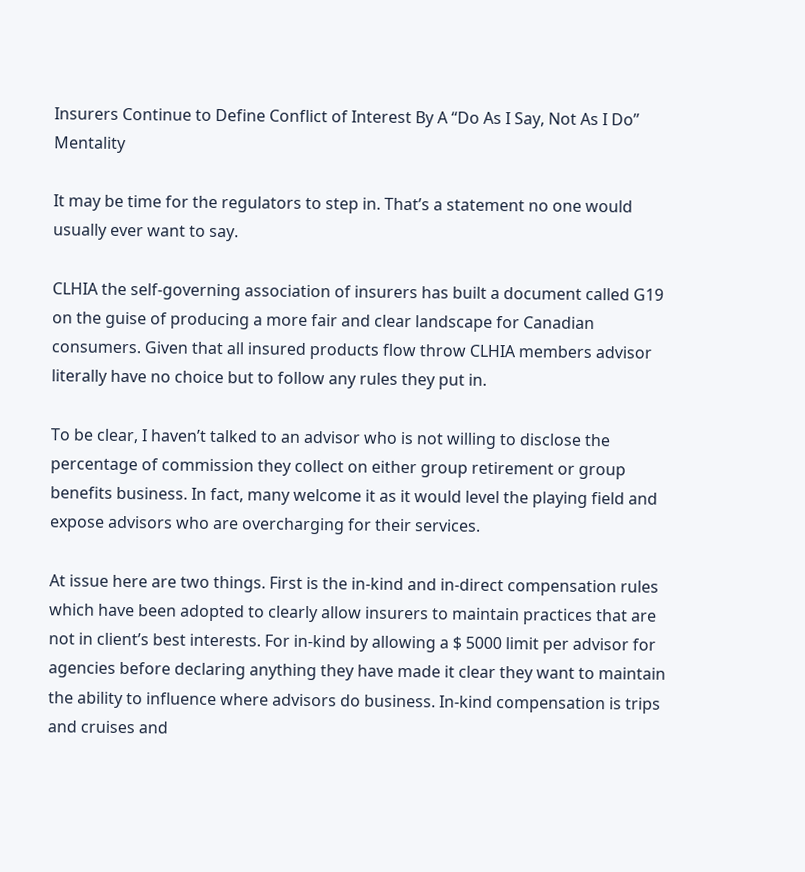Insurers Continue to Define Conflict of Interest By A “Do As I Say, Not As I Do” Mentality

It may be time for the regulators to step in. That’s a statement no one would usually ever want to say.

CLHIA the self-governing association of insurers has built a document called G19 on the guise of producing a more fair and clear landscape for Canadian consumers. Given that all insured products flow throw CLHIA members advisor literally have no choice but to follow any rules they put in.

To be clear, I haven’t talked to an advisor who is not willing to disclose the percentage of commission they collect on either group retirement or group benefits business. In fact, many welcome it as it would level the playing field and expose advisors who are overcharging for their services.

At issue here are two things. First is the in-kind and in-direct compensation rules which have been adopted to clearly allow insurers to maintain practices that are not in client’s best interests. For in-kind by allowing a $ 5000 limit per advisor for agencies before declaring anything they have made it clear they want to maintain the ability to influence where advisors do business. In-kind compensation is trips and cruises and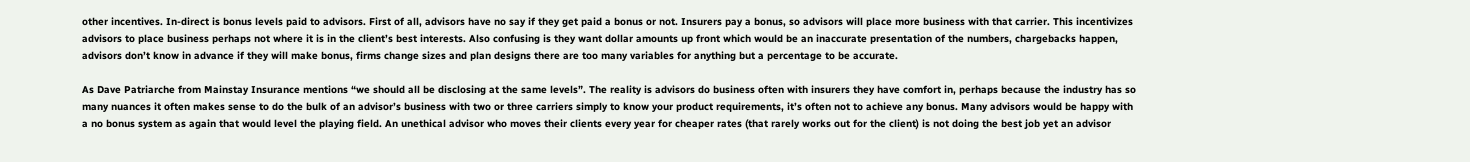other incentives. In-direct is bonus levels paid to advisors. First of all, advisors have no say if they get paid a bonus or not. Insurers pay a bonus, so advisors will place more business with that carrier. This incentivizes advisors to place business perhaps not where it is in the client’s best interests. Also confusing is they want dollar amounts up front which would be an inaccurate presentation of the numbers, chargebacks happen, advisors don’t know in advance if they will make bonus, firms change sizes and plan designs there are too many variables for anything but a percentage to be accurate.

As Dave Patriarche from Mainstay Insurance mentions “we should all be disclosing at the same levels”. The reality is advisors do business often with insurers they have comfort in, perhaps because the industry has so many nuances it often makes sense to do the bulk of an advisor’s business with two or three carriers simply to know your product requirements, it’s often not to achieve any bonus. Many advisors would be happy with a no bonus system as again that would level the playing field. An unethical advisor who moves their clients every year for cheaper rates (that rarely works out for the client) is not doing the best job yet an advisor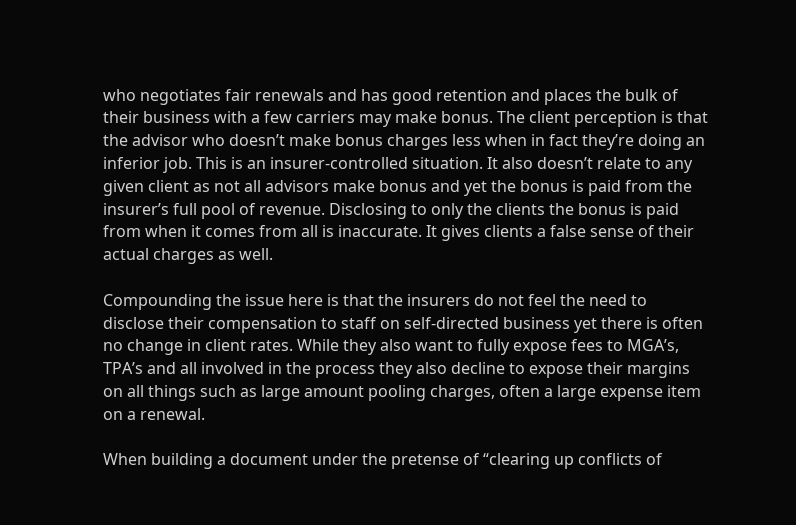who negotiates fair renewals and has good retention and places the bulk of their business with a few carriers may make bonus. The client perception is that the advisor who doesn’t make bonus charges less when in fact they’re doing an inferior job. This is an insurer-controlled situation. It also doesn’t relate to any given client as not all advisors make bonus and yet the bonus is paid from the insurer’s full pool of revenue. Disclosing to only the clients the bonus is paid from when it comes from all is inaccurate. It gives clients a false sense of their actual charges as well.

Compounding the issue here is that the insurers do not feel the need to disclose their compensation to staff on self-directed business yet there is often no change in client rates. While they also want to fully expose fees to MGA’s, TPA’s and all involved in the process they also decline to expose their margins on all things such as large amount pooling charges, often a large expense item on a renewal.

When building a document under the pretense of “clearing up conflicts of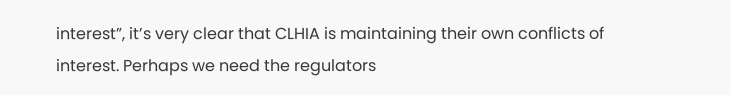interest”, it’s very clear that CLHIA is maintaining their own conflicts of interest. Perhaps we need the regulators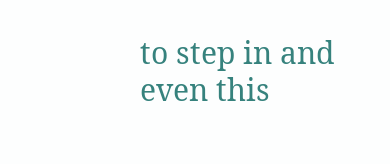to step in and even this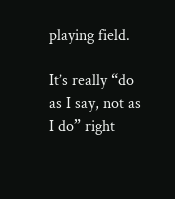playing field.

It’s really “do as I say, not as I do” right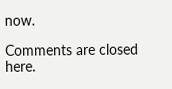now.

Comments are closed here.